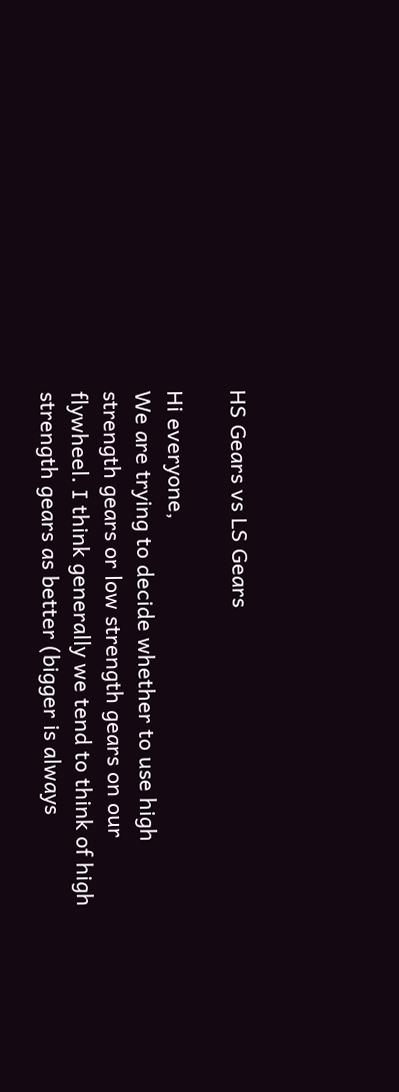HS Gears vs LS Gears

Hi everyone,
We are trying to decide whether to use high strength gears or low strength gears on our flywheel. I think generally we tend to think of high strength gears as better (bigger is always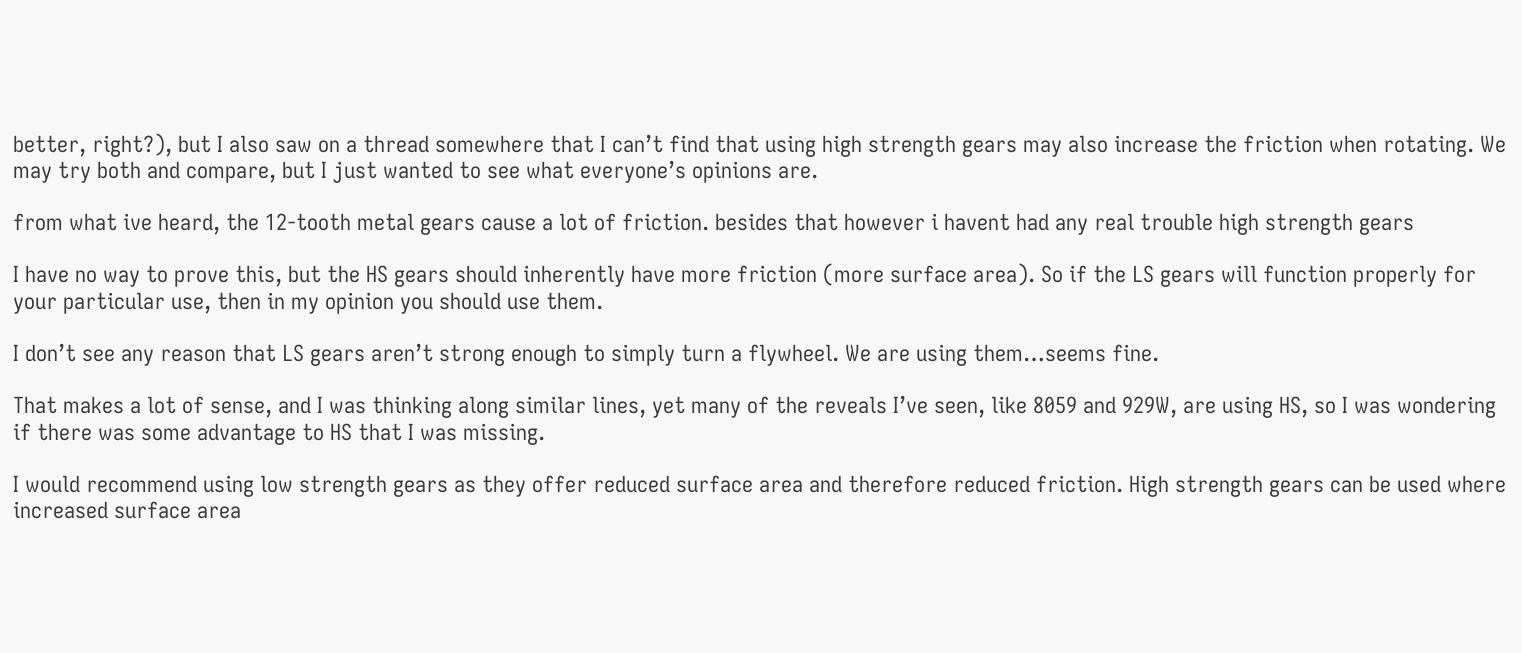better, right?), but I also saw on a thread somewhere that I can’t find that using high strength gears may also increase the friction when rotating. We may try both and compare, but I just wanted to see what everyone’s opinions are.

from what ive heard, the 12-tooth metal gears cause a lot of friction. besides that however i havent had any real trouble high strength gears

I have no way to prove this, but the HS gears should inherently have more friction (more surface area). So if the LS gears will function properly for your particular use, then in my opinion you should use them.

I don’t see any reason that LS gears aren’t strong enough to simply turn a flywheel. We are using them…seems fine.

That makes a lot of sense, and I was thinking along similar lines, yet many of the reveals I’ve seen, like 8059 and 929W, are using HS, so I was wondering if there was some advantage to HS that I was missing.

I would recommend using low strength gears as they offer reduced surface area and therefore reduced friction. High strength gears can be used where increased surface area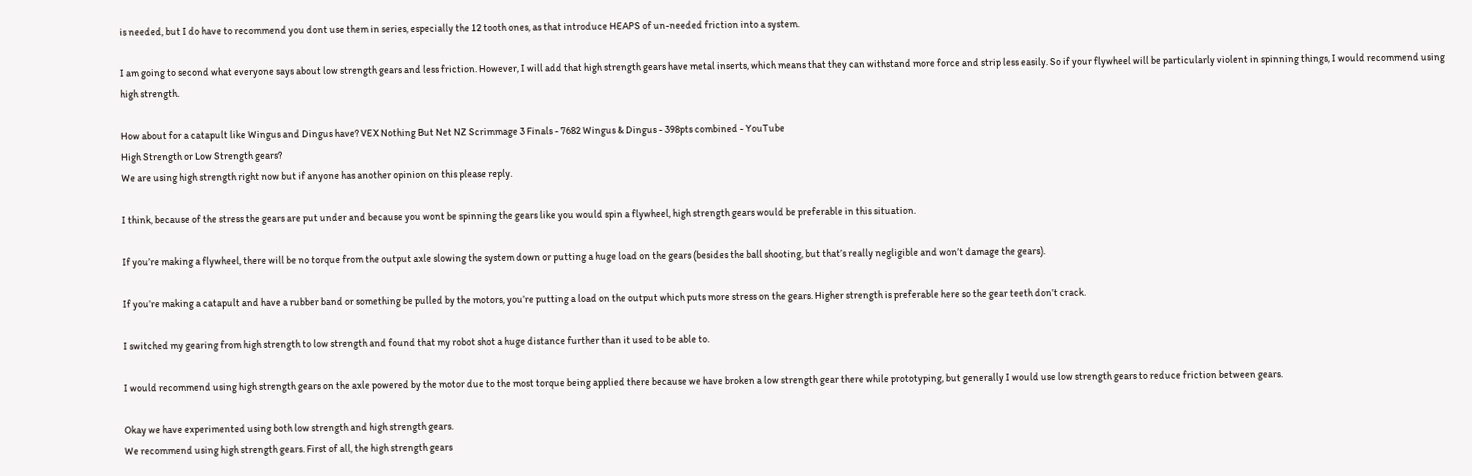is needed, but I do have to recommend you dont use them in series, especially the 12 tooth ones, as that introduce HEAPS of un-needed friction into a system.

I am going to second what everyone says about low strength gears and less friction. However, I will add that high strength gears have metal inserts, which means that they can withstand more force and strip less easily. So if your flywheel will be particularly violent in spinning things, I would recommend using high strength.

How about for a catapult like Wingus and Dingus have? VEX Nothing But Net NZ Scrimmage 3 Finals - 7682 Wingus & Dingus - 398pts combined - YouTube
High Strength or Low Strength gears?
We are using high strength right now but if anyone has another opinion on this please reply.

I think, because of the stress the gears are put under and because you wont be spinning the gears like you would spin a flywheel, high strength gears would be preferable in this situation.

If you’re making a flywheel, there will be no torque from the output axle slowing the system down or putting a huge load on the gears (besides the ball shooting, but that’s really negligible and won’t damage the gears).

If you’re making a catapult and have a rubber band or something be pulled by the motors, you’re putting a load on the output which puts more stress on the gears. Higher strength is preferable here so the gear teeth don’t crack.

I switched my gearing from high strength to low strength and found that my robot shot a huge distance further than it used to be able to.

I would recommend using high strength gears on the axle powered by the motor due to the most torque being applied there because we have broken a low strength gear there while prototyping, but generally I would use low strength gears to reduce friction between gears.

Okay we have experimented using both low strength and high strength gears.
We recommend using high strength gears. First of all, the high strength gears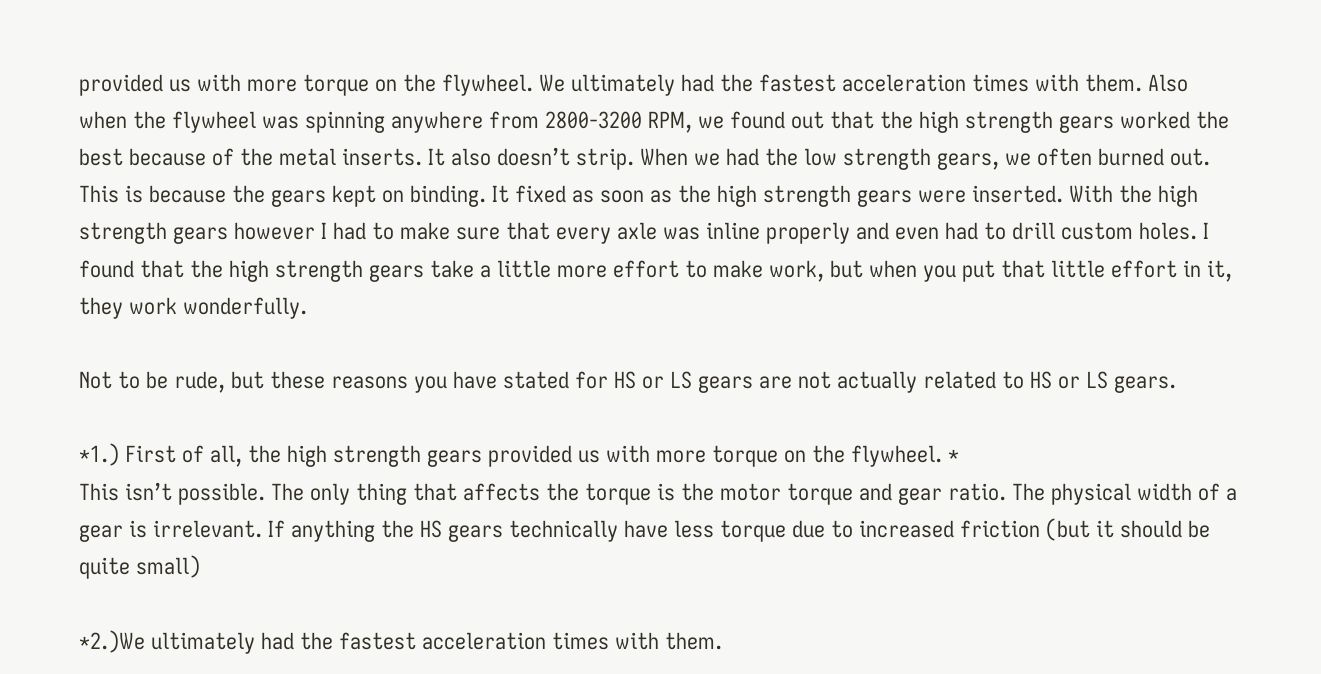provided us with more torque on the flywheel. We ultimately had the fastest acceleration times with them. Also when the flywheel was spinning anywhere from 2800-3200 RPM, we found out that the high strength gears worked the best because of the metal inserts. It also doesn’t strip. When we had the low strength gears, we often burned out. This is because the gears kept on binding. It fixed as soon as the high strength gears were inserted. With the high strength gears however I had to make sure that every axle was inline properly and even had to drill custom holes. I found that the high strength gears take a little more effort to make work, but when you put that little effort in it, they work wonderfully.

Not to be rude, but these reasons you have stated for HS or LS gears are not actually related to HS or LS gears.

*1.) First of all, the high strength gears provided us with more torque on the flywheel. *
This isn’t possible. The only thing that affects the torque is the motor torque and gear ratio. The physical width of a gear is irrelevant. If anything the HS gears technically have less torque due to increased friction (but it should be quite small)

*2.)We ultimately had the fastest acceleration times with them.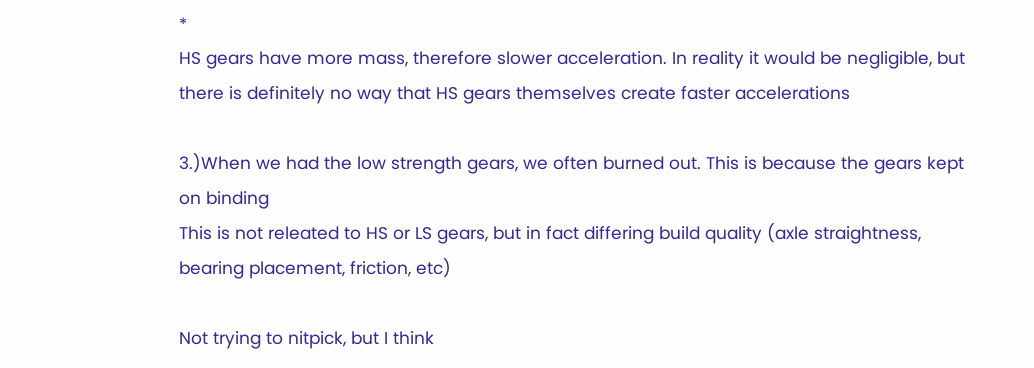*
HS gears have more mass, therefore slower acceleration. In reality it would be negligible, but there is definitely no way that HS gears themselves create faster accelerations

3.)When we had the low strength gears, we often burned out. This is because the gears kept on binding
This is not releated to HS or LS gears, but in fact differing build quality (axle straightness, bearing placement, friction, etc)

Not trying to nitpick, but I think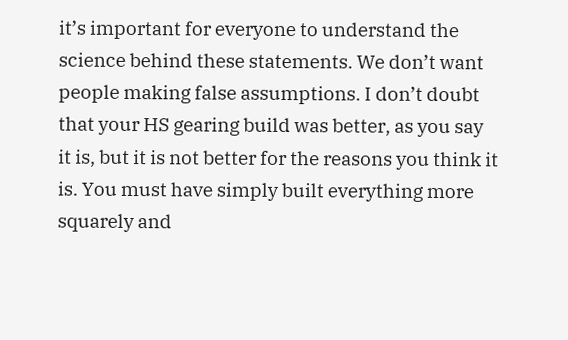it’s important for everyone to understand the science behind these statements. We don’t want people making false assumptions. I don’t doubt that your HS gearing build was better, as you say it is, but it is not better for the reasons you think it is. You must have simply built everything more squarely and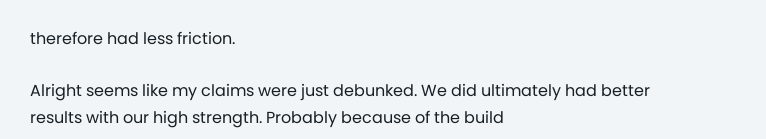therefore had less friction.

Alright seems like my claims were just debunked. We did ultimately had better results with our high strength. Probably because of the build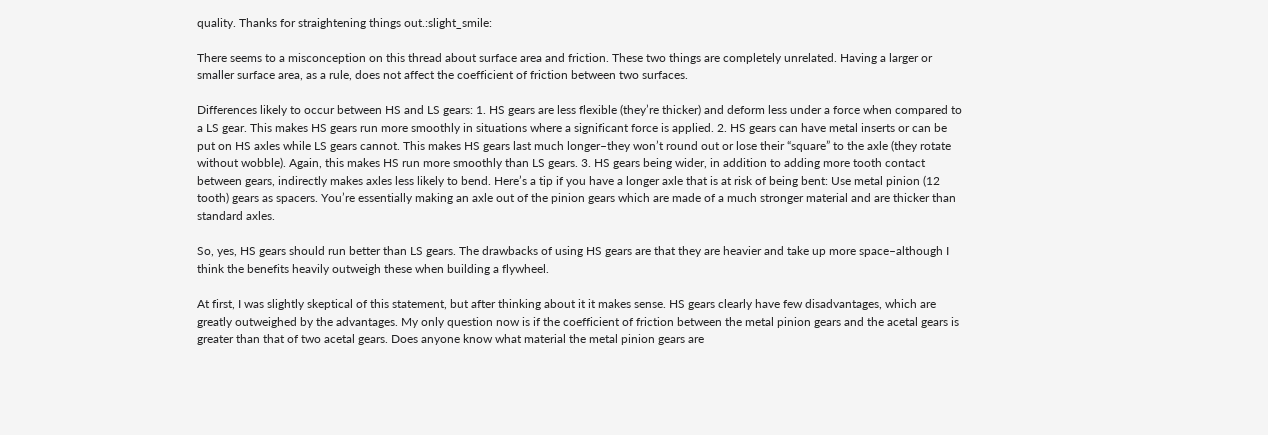quality. Thanks for straightening things out.:slight_smile:

There seems to a misconception on this thread about surface area and friction. These two things are completely unrelated. Having a larger or smaller surface area, as a rule, does not affect the coefficient of friction between two surfaces.

Differences likely to occur between HS and LS gears: 1. HS gears are less flexible (they’re thicker) and deform less under a force when compared to a LS gear. This makes HS gears run more smoothly in situations where a significant force is applied. 2. HS gears can have metal inserts or can be put on HS axles while LS gears cannot. This makes HS gears last much longer–they won’t round out or lose their “square” to the axle (they rotate without wobble). Again, this makes HS run more smoothly than LS gears. 3. HS gears being wider, in addition to adding more tooth contact between gears, indirectly makes axles less likely to bend. Here’s a tip if you have a longer axle that is at risk of being bent: Use metal pinion (12 tooth) gears as spacers. You’re essentially making an axle out of the pinion gears which are made of a much stronger material and are thicker than standard axles.

So, yes, HS gears should run better than LS gears. The drawbacks of using HS gears are that they are heavier and take up more space–although I think the benefits heavily outweigh these when building a flywheel.

At first, I was slightly skeptical of this statement, but after thinking about it it makes sense. HS gears clearly have few disadvantages, which are greatly outweighed by the advantages. My only question now is if the coefficient of friction between the metal pinion gears and the acetal gears is greater than that of two acetal gears. Does anyone know what material the metal pinion gears are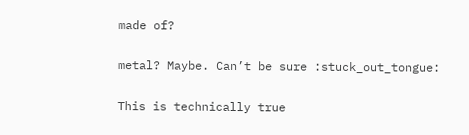made of?

metal? Maybe. Can’t be sure :stuck_out_tongue:

This is technically true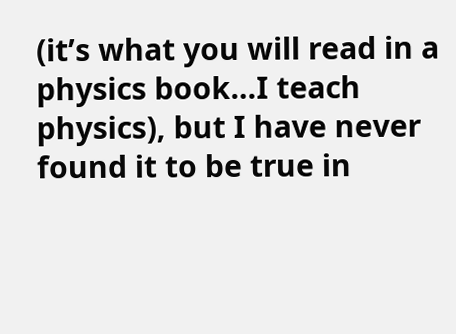(it’s what you will read in a physics book…I teach physics), but I have never found it to be true in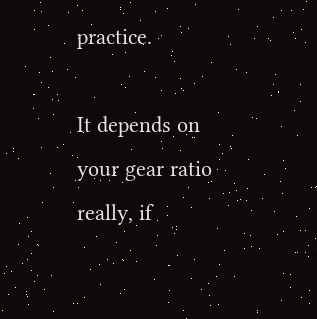practice.

It depends on your gear ratio really, if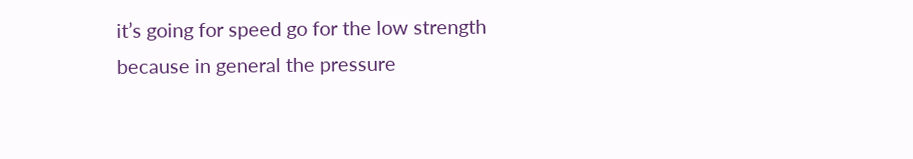it’s going for speed go for the low strength because in general the pressure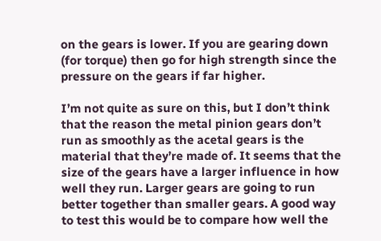on the gears is lower. If you are gearing down (for torque) then go for high strength since the pressure on the gears if far higher.

I’m not quite as sure on this, but I don’t think that the reason the metal pinion gears don’t run as smoothly as the acetal gears is the material that they’re made of. It seems that the size of the gears have a larger influence in how well they run. Larger gears are going to run better together than smaller gears. A good way to test this would be to compare how well the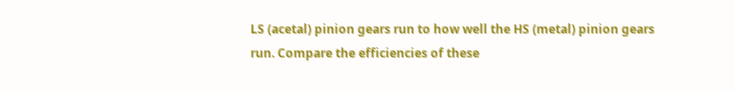LS (acetal) pinion gears run to how well the HS (metal) pinion gears run. Compare the efficiencies of these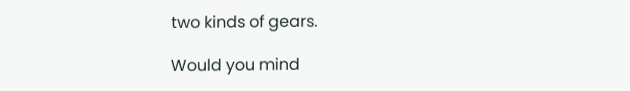two kinds of gears.

Would you mind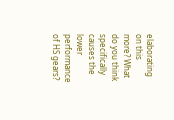elaborating on this more? What do you think specifically causes the lower performance of HS gears?